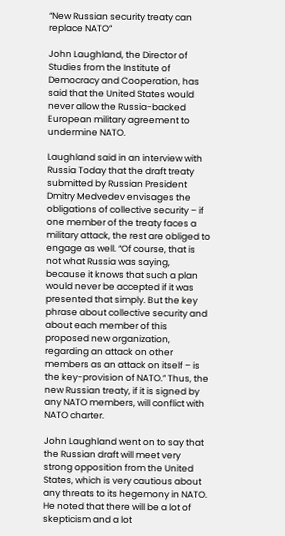“New Russian security treaty can replace NATO”

John Laughland, the Director of Studies from the Institute of Democracy and Cooperation, has said that the United States would never allow the Russia-backed European military agreement to undermine NATO.

Laughland said in an interview with Russia Today that the draft treaty submitted by Russian President Dmitry Medvedev envisages the obligations of collective security – if one member of the treaty faces a military attack, the rest are obliged to engage as well. “Of course, that is not what Russia was saying, because it knows that such a plan would never be accepted if it was presented that simply. But the key phrase about collective security and about each member of this proposed new organization, regarding an attack on other members as an attack on itself – is the key-provision of NATO.” Thus, the new Russian treaty, if it is signed by any NATO members, will conflict with NATO charter.

John Laughland went on to say that the Russian draft will meet very strong opposition from the United States, which is very cautious about any threats to its hegemony in NATO. He noted that there will be a lot of skepticism and a lot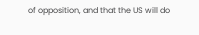of opposition, and that the US will do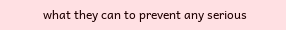what they can to prevent any serious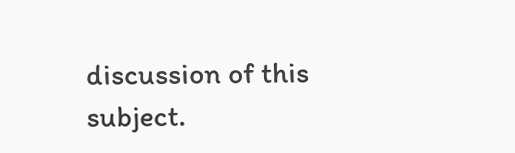discussion of this subject.